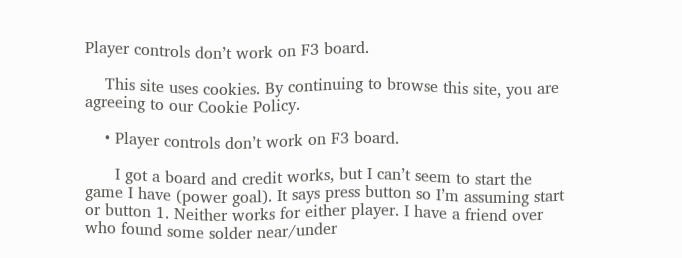Player controls don’t work on F3 board.

    This site uses cookies. By continuing to browse this site, you are agreeing to our Cookie Policy.

    • Player controls don’t work on F3 board.

      I got a board and credit works, but I can’t seem to start the game I have (power goal). It says press button so I’m assuming start or button 1. Neither works for either player. I have a friend over who found some solder near/under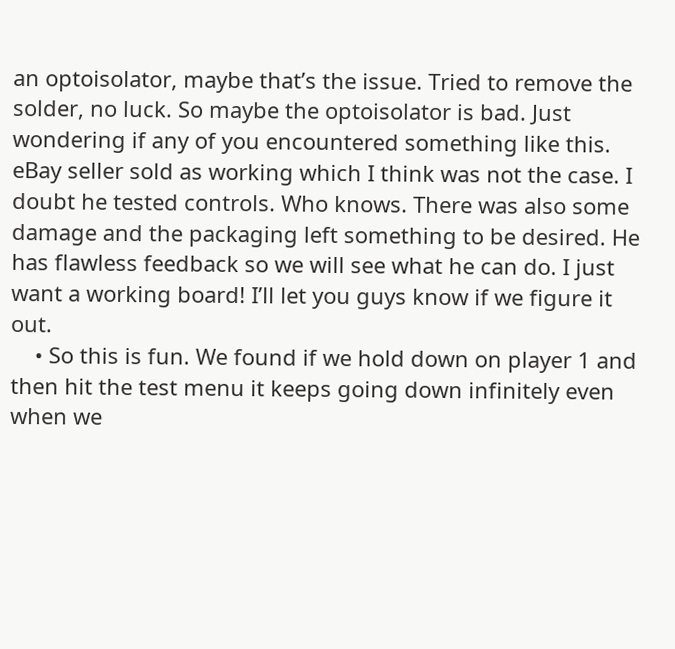an optoisolator, maybe that’s the issue. Tried to remove the solder, no luck. So maybe the optoisolator is bad. Just wondering if any of you encountered something like this. eBay seller sold as working which I think was not the case. I doubt he tested controls. Who knows. There was also some damage and the packaging left something to be desired. He has flawless feedback so we will see what he can do. I just want a working board! I’ll let you guys know if we figure it out.
    • So this is fun. We found if we hold down on player 1 and then hit the test menu it keeps going down infinitely even when we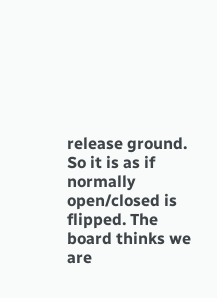release ground. So it is as if normally open/closed is flipped. The board thinks we are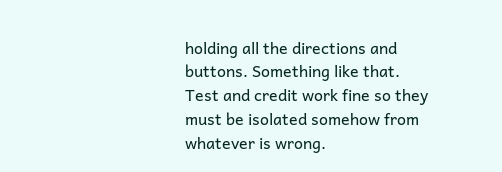holding all the directions and buttons. Something like that. Test and credit work fine so they must be isolated somehow from whatever is wrong.